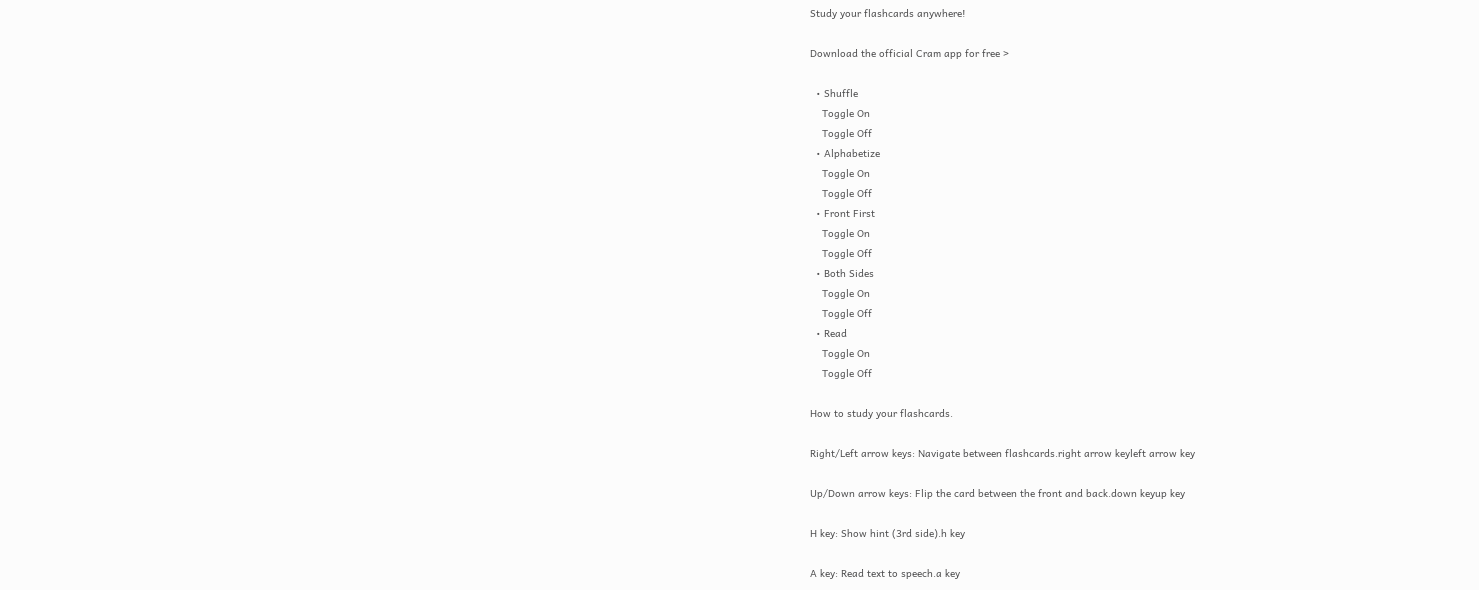Study your flashcards anywhere!

Download the official Cram app for free >

  • Shuffle
    Toggle On
    Toggle Off
  • Alphabetize
    Toggle On
    Toggle Off
  • Front First
    Toggle On
    Toggle Off
  • Both Sides
    Toggle On
    Toggle Off
  • Read
    Toggle On
    Toggle Off

How to study your flashcards.

Right/Left arrow keys: Navigate between flashcards.right arrow keyleft arrow key

Up/Down arrow keys: Flip the card between the front and back.down keyup key

H key: Show hint (3rd side).h key

A key: Read text to speech.a key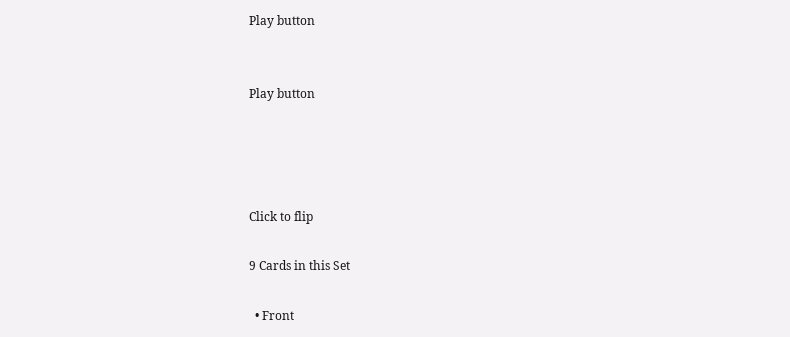Play button


Play button




Click to flip

9 Cards in this Set

  • Front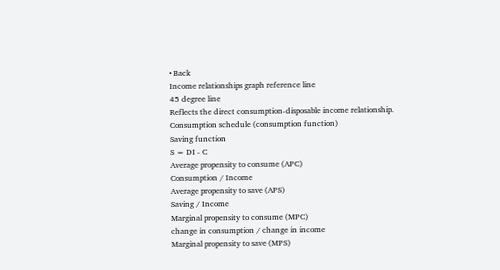• Back
Income relationships graph reference line
45 degree line
Reflects the direct consumption-disposable income relationship.
Consumption schedule (consumption function)
Saving function
S = DI - C
Average propensity to consume (APC)
Consumption / Income
Average propensity to save (APS)
Saving / Income
Marginal propensity to consume (MPC)
change in consumption / change in income
Marginal propensity to save (MPS)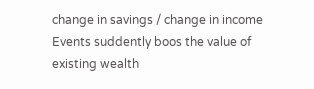change in savings / change in income
Events suddently boos the value of existing wealth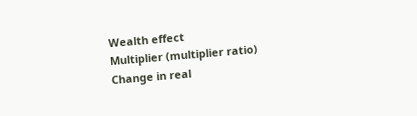Wealth effect
Multiplier (multiplier ratio)
Change in real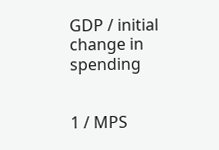GDP / initial change in spending


1 / MPS